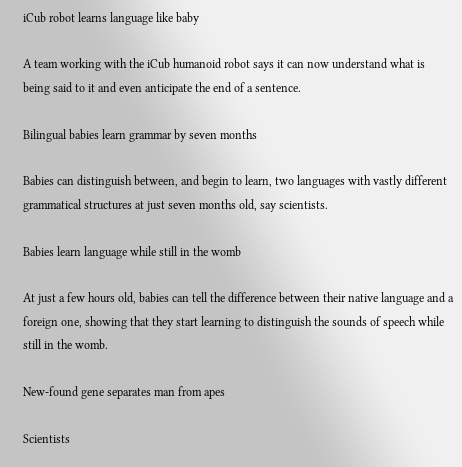iCub robot learns language like baby

A team working with the iCub humanoid robot says it can now understand what is being said to it and even anticipate the end of a sentence.

Bilingual babies learn grammar by seven months

Babies can distinguish between, and begin to learn, two languages with vastly different grammatical structures at just seven months old, say scientists.

Babies learn language while still in the womb

At just a few hours old, babies can tell the difference between their native language and a foreign one, showing that they start learning to distinguish the sounds of speech while still in the womb.

New-found gene separates man from apes

Scientists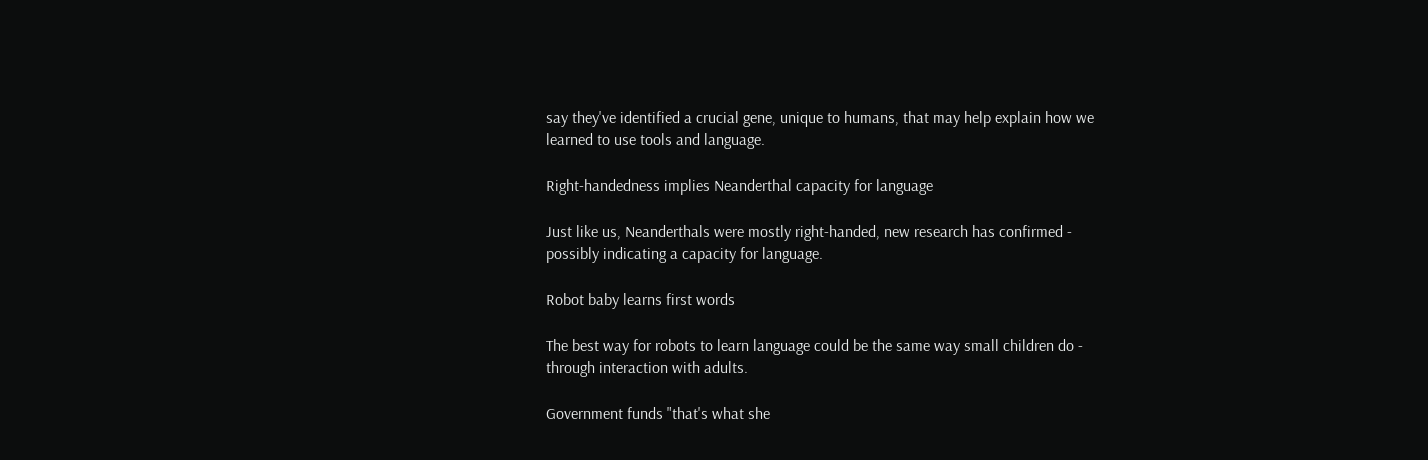say they've identified a crucial gene, unique to humans, that may help explain how we learned to use tools and language.

Right-handedness implies Neanderthal capacity for language

Just like us, Neanderthals were mostly right-handed, new research has confirmed - possibly indicating a capacity for language.

Robot baby learns first words

The best way for robots to learn language could be the same way small children do - through interaction with adults.

Government funds "that's what she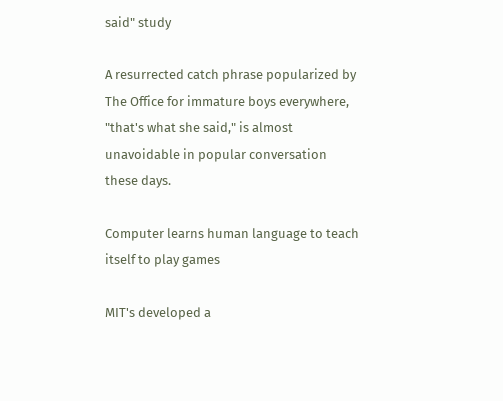said" study

A resurrected catch phrase popularized by The Office for immature boys everywhere, "that's what she said," is almost unavoidable in popular conversation these days.

Computer learns human language to teach itself to play games

MIT's developed a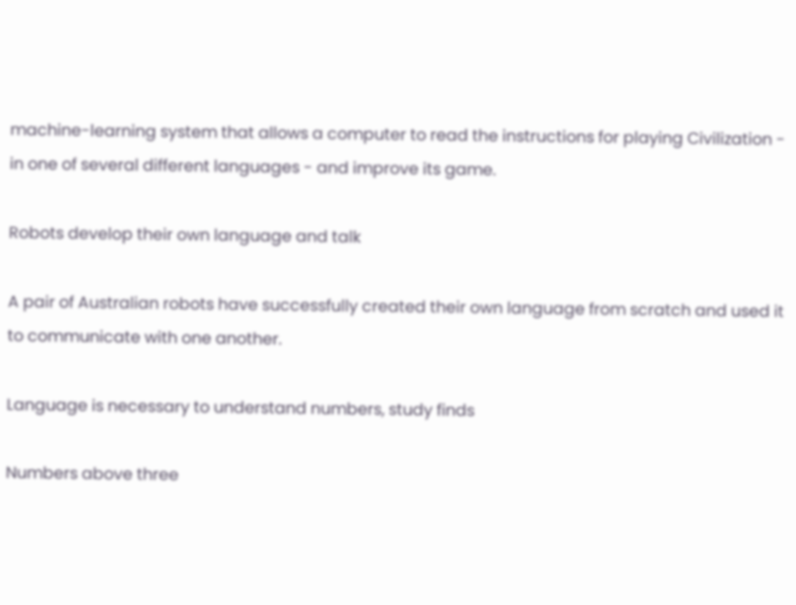machine-learning system that allows a computer to read the instructions for playing Civilization - in one of several different languages - and improve its game.

Robots develop their own language and talk

A pair of Australian robots have successfully created their own language from scratch and used it to communicate with one another.

Language is necessary to understand numbers, study finds

Numbers above three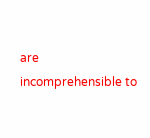are incomprehensible to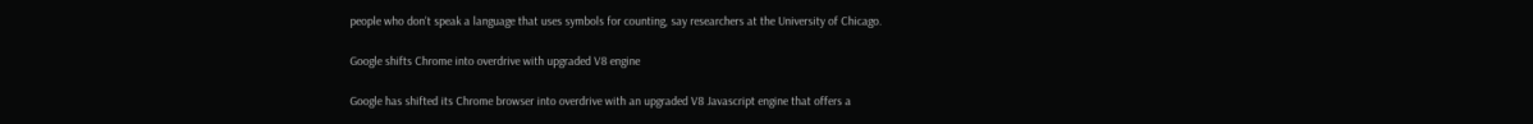people who don't speak a language that uses symbols for counting, say researchers at the University of Chicago.

Google shifts Chrome into overdrive with upgraded V8 engine

Google has shifted its Chrome browser into overdrive with an upgraded V8 Javascript engine that offers a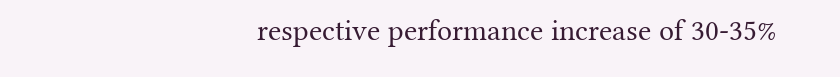respective performance increase of 30-35%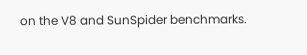on the V8 and SunSpider benchmarks.